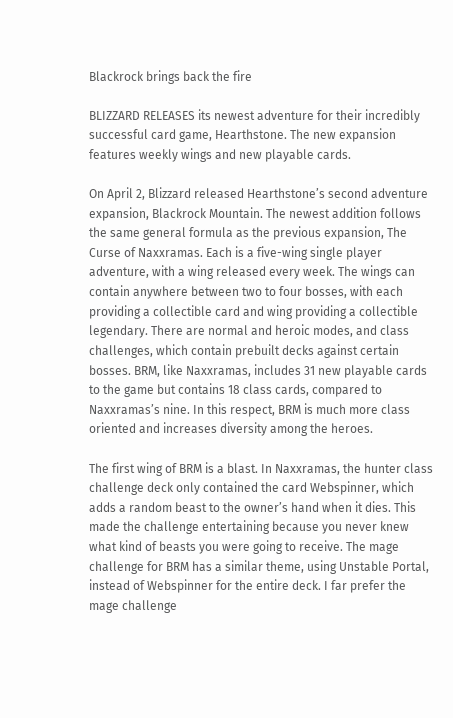Blackrock brings back the fire

BLIZZARD RELEASES its newest adventure for their incredibly successful card game, Hearthstone. The new expansion features weekly wings and new playable cards.

On April 2, Blizzard released Hearthstone’s second adventure expansion, Blackrock Mountain. The newest addition follows the same general formula as the previous expansion, The Curse of Naxxramas. Each is a five-wing single player adventure, with a wing released every week. The wings can contain anywhere between two to four bosses, with each providing a collectible card and wing providing a collectible legendary. There are normal and heroic modes, and class challenges, which contain prebuilt decks against certain bosses. BRM, like Naxxramas, includes 31 new playable cards to the game but contains 18 class cards, compared to Naxxramas’s nine. In this respect, BRM is much more class oriented and increases diversity among the heroes.

The first wing of BRM is a blast. In Naxxramas, the hunter class challenge deck only contained the card Webspinner, which adds a random beast to the owner’s hand when it dies. This made the challenge entertaining because you never knew what kind of beasts you were going to receive. The mage challenge for BRM has a similar theme, using Unstable Portal, instead of Webspinner for the entire deck. I far prefer the mage challenge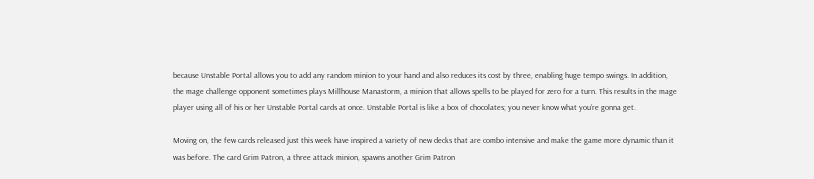because Unstable Portal allows you to add any random minion to your hand and also reduces its cost by three, enabling huge tempo swings. In addition, the mage challenge opponent sometimes plays Millhouse Manastorm, a minion that allows spells to be played for zero for a turn. This results in the mage player using all of his or her Unstable Portal cards at once. Unstable Portal is like a box of chocolates; you never know what you’re gonna get.

Moving on, the few cards released just this week have inspired a variety of new decks that are combo intensive and make the game more dynamic than it was before. The card Grim Patron, a three attack minion, spawns another Grim Patron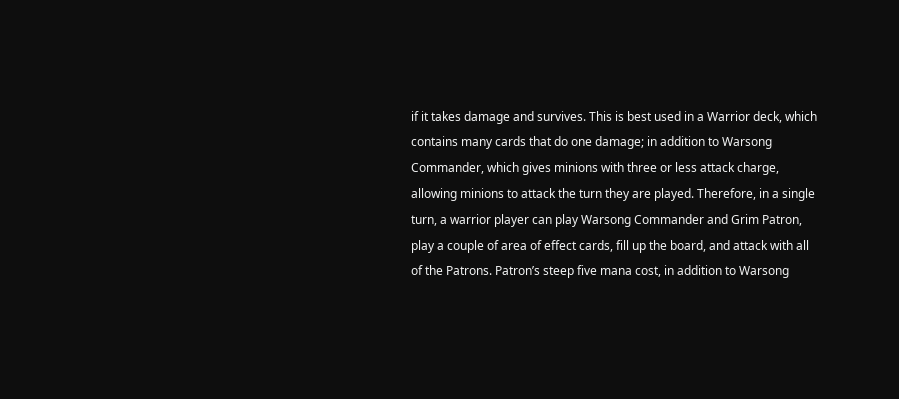if it takes damage and survives. This is best used in a Warrior deck, which contains many cards that do one damage; in addition to Warsong Commander, which gives minions with three or less attack charge, allowing minions to attack the turn they are played. Therefore, in a single turn, a warrior player can play Warsong Commander and Grim Patron, play a couple of area of effect cards, fill up the board, and attack with all of the Patrons. Patron’s steep five mana cost, in addition to Warsong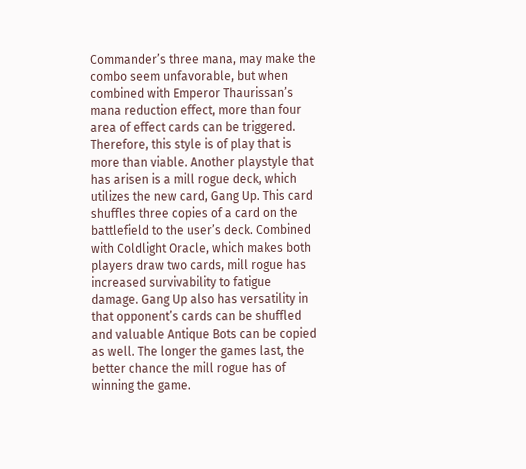Commander’s three mana, may make the combo seem unfavorable, but when combined with Emperor Thaurissan’s mana reduction effect, more than four area of effect cards can be triggered. Therefore, this style is of play that is more than viable. Another playstyle that has arisen is a mill rogue deck, which utilizes the new card, Gang Up. This card shuffles three copies of a card on the battlefield to the user’s deck. Combined with Coldlight Oracle, which makes both players draw two cards, mill rogue has increased survivability to fatigue damage. Gang Up also has versatility in that opponent’s cards can be shuffled and valuable Antique Bots can be copied as well. The longer the games last, the better chance the mill rogue has of winning the game.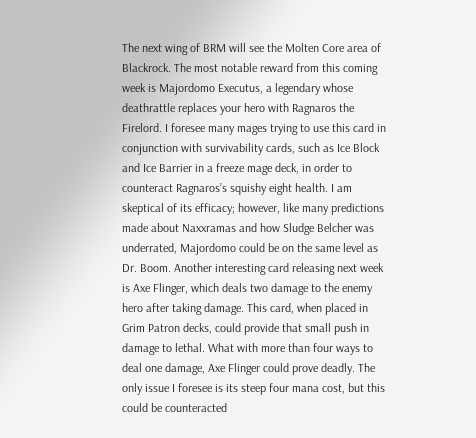The next wing of BRM will see the Molten Core area of Blackrock. The most notable reward from this coming week is Majordomo Executus, a legendary whose deathrattle replaces your hero with Ragnaros the Firelord. I foresee many mages trying to use this card in conjunction with survivability cards, such as Ice Block and Ice Barrier in a freeze mage deck, in order to counteract Ragnaros’s squishy eight health. I am skeptical of its efficacy; however, like many predictions made about Naxxramas and how Sludge Belcher was underrated, Majordomo could be on the same level as Dr. Boom. Another interesting card releasing next week is Axe Flinger, which deals two damage to the enemy hero after taking damage. This card, when placed in Grim Patron decks, could provide that small push in damage to lethal. What with more than four ways to deal one damage, Axe Flinger could prove deadly. The only issue I foresee is its steep four mana cost, but this could be counteracted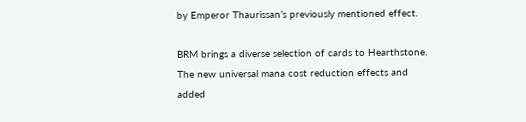by Emperor Thaurissan’s previously mentioned effect.

BRM brings a diverse selection of cards to Hearthstone. The new universal mana cost reduction effects and added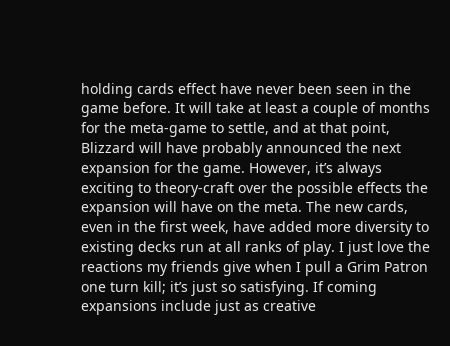holding cards effect have never been seen in the game before. It will take at least a couple of months for the meta-game to settle, and at that point, Blizzard will have probably announced the next expansion for the game. However, it’s always exciting to theory-craft over the possible effects the expansion will have on the meta. The new cards, even in the first week, have added more diversity to existing decks run at all ranks of play. I just love the reactions my friends give when I pull a Grim Patron one turn kill; it’s just so satisfying. If coming expansions include just as creative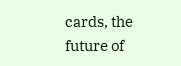cards, the future of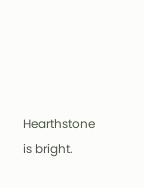Hearthstone is bright.